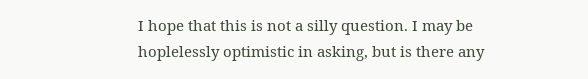I hope that this is not a silly question. I may be hoplelessly optimistic in asking, but is there any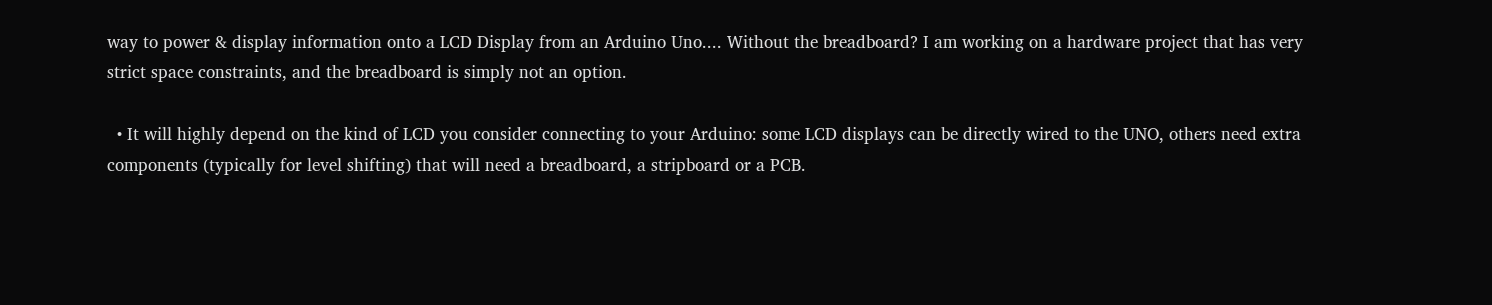way to power & display information onto a LCD Display from an Arduino Uno.... Without the breadboard? I am working on a hardware project that has very strict space constraints, and the breadboard is simply not an option.

  • It will highly depend on the kind of LCD you consider connecting to your Arduino: some LCD displays can be directly wired to the UNO, others need extra components (typically for level shifting) that will need a breadboard, a stripboard or a PCB.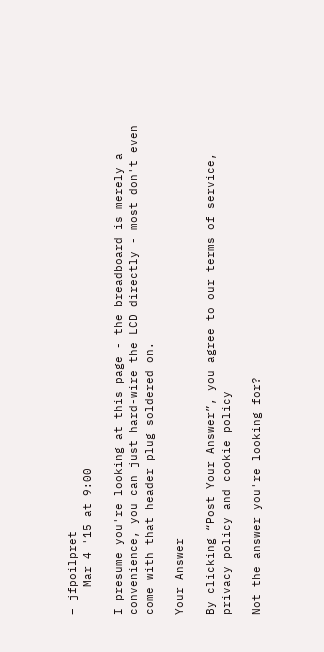– jfpoilpret
    Mar 4 '15 at 9:00

I presume you're looking at this page - the breadboard is merely a convenience, you can just hard-wire the LCD directly - most don't even come with that header plug soldered on.

Your Answer

By clicking “Post Your Answer”, you agree to our terms of service, privacy policy and cookie policy

Not the answer you're looking for?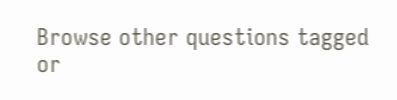Browse other questions tagged or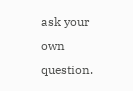ask your own question.